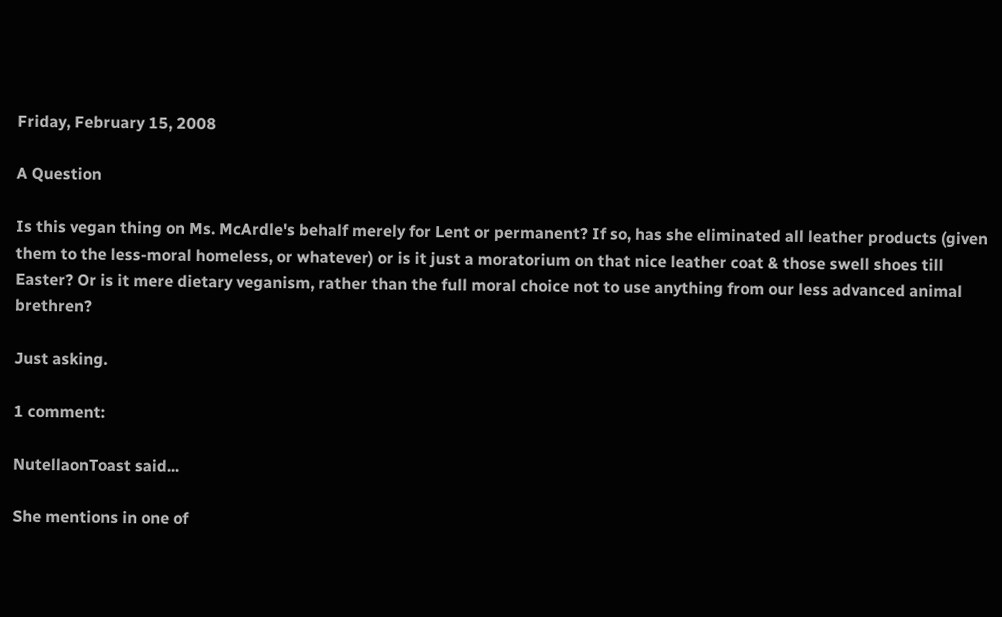Friday, February 15, 2008

A Question

Is this vegan thing on Ms. McArdle's behalf merely for Lent or permanent? If so, has she eliminated all leather products (given them to the less-moral homeless, or whatever) or is it just a moratorium on that nice leather coat & those swell shoes till Easter? Or is it mere dietary veganism, rather than the full moral choice not to use anything from our less advanced animal brethren?

Just asking.

1 comment:

NutellaonToast said...

She mentions in one of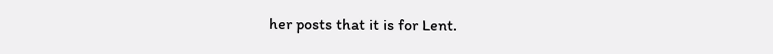her posts that it is for Lent.